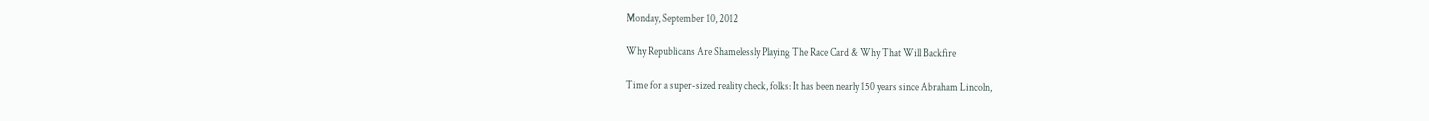Monday, September 10, 2012

Why Republicans Are Shamelessly Playing The Race Card & Why That Will Backfire

Time for a super-sized reality check, folks: It has been nearly 150 years since Abraham Lincoln,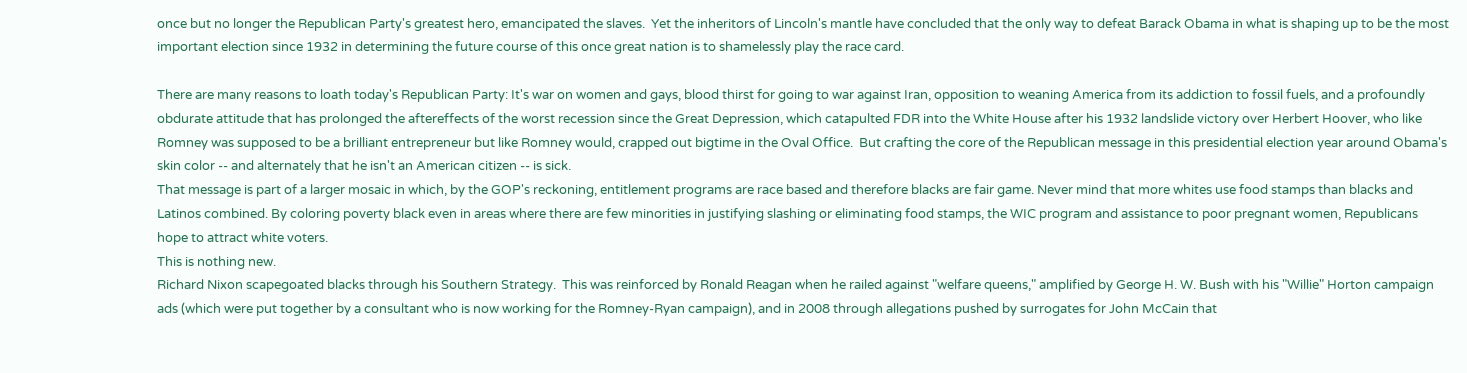once but no longer the Republican Party's greatest hero, emancipated the slaves.  Yet the inheritors of Lincoln's mantle have concluded that the only way to defeat Barack Obama in what is shaping up to be the most important election since 1932 in determining the future course of this once great nation is to shamelessly play the race card.

There are many reasons to loath today's Republican Party: It's war on women and gays, blood thirst for going to war against Iran, opposition to weaning America from its addiction to fossil fuels, and a profoundly obdurate attitude that has prolonged the aftereffects of the worst recession since the Great Depression, which catapulted FDR into the White House after his 1932 landslide victory over Herbert Hoover, who like Romney was supposed to be a brilliant entrepreneur but like Romney would, crapped out bigtime in the Oval Office.  But crafting the core of the Republican message in this presidential election year around Obama's skin color -- and alternately that he isn't an American citizen -- is sick.
That message is part of a larger mosaic in which, by the GOP's reckoning, entitlement programs are race based and therefore blacks are fair game. Never mind that more whites use food stamps than blacks and Latinos combined. By coloring poverty black even in areas where there are few minorities in justifying slashing or eliminating food stamps, the WIC program and assistance to poor pregnant women, Republicans hope to attract white voters.
This is nothing new.
Richard Nixon scapegoated blacks through his Southern Strategy.  This was reinforced by Ronald Reagan when he railed against "welfare queens," amplified by George H. W. Bush with his "Willie" Horton campaign ads (which were put together by a consultant who is now working for the Romney-Ryan campaign), and in 2008 through allegations pushed by surrogates for John McCain that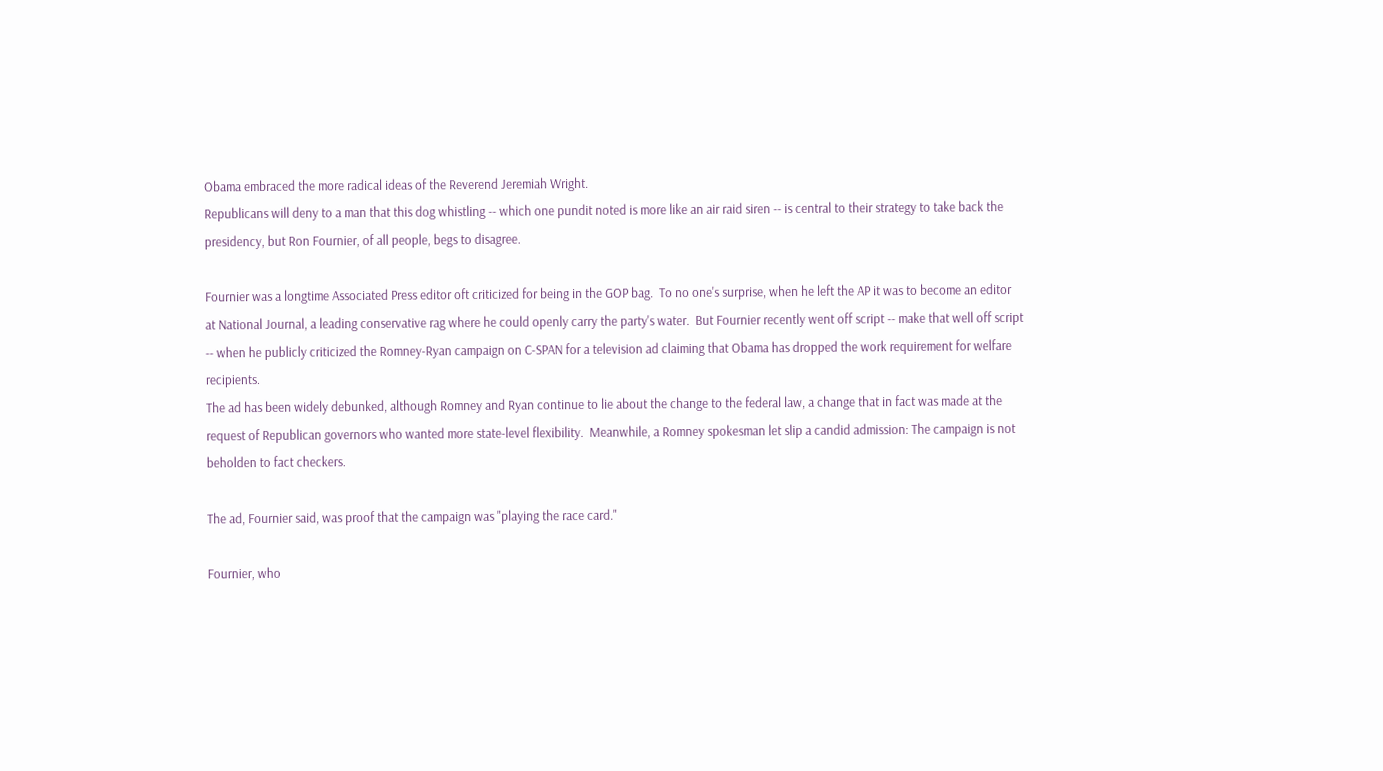Obama embraced the more radical ideas of the Reverend Jeremiah Wright.
Republicans will deny to a man that this dog whistling -- which one pundit noted is more like an air raid siren -- is central to their strategy to take back the presidency, but Ron Fournier, of all people, begs to disagree.

Fournier was a longtime Associated Press editor oft criticized for being in the GOP bag.  To no one's surprise, when he left the AP it was to become an editor at National Journal, a leading conservative rag where he could openly carry the party's water.  But Fournier recently went off script -- make that well off script -- when he publicly criticized the Romney-Ryan campaign on C-SPAN for a television ad claiming that Obama has dropped the work requirement for welfare recipients.
The ad has been widely debunked, although Romney and Ryan continue to lie about the change to the federal law, a change that in fact was made at the request of Republican governors who wanted more state-level flexibility.  Meanwhile, a Romney spokesman let slip a candid admission: The campaign is not beholden to fact checkers.

The ad, Fournier said, was proof that the campaign was "playing the race card."

Fournier, who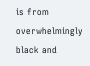is from overwhelmingly black and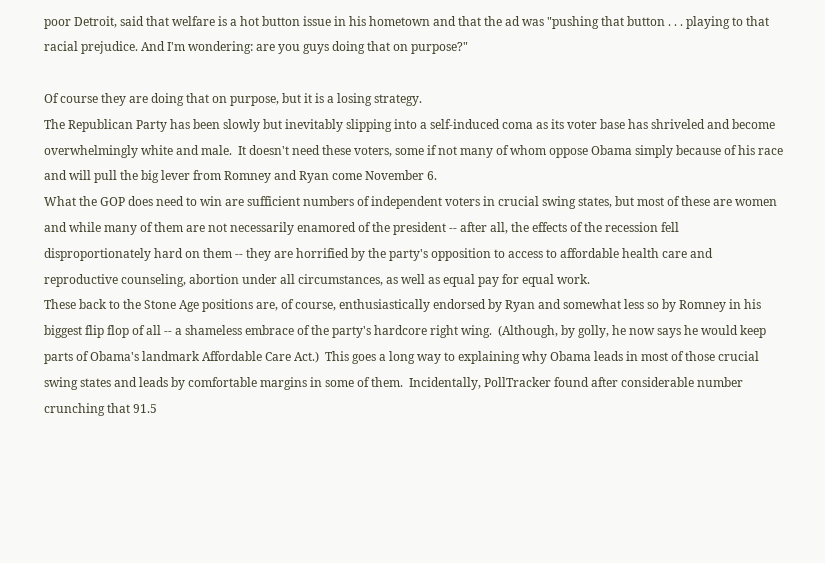poor Detroit, said that welfare is a hot button issue in his hometown and that the ad was "pushing that button . . . playing to that racial prejudice. And I'm wondering: are you guys doing that on purpose?"

Of course they are doing that on purpose, but it is a losing strategy.
The Republican Party has been slowly but inevitably slipping into a self-induced coma as its voter base has shriveled and become overwhelmingly white and male.  It doesn't need these voters, some if not many of whom oppose Obama simply because of his race and will pull the big lever from Romney and Ryan come November 6.
What the GOP does need to win are sufficient numbers of independent voters in crucial swing states, but most of these are women and while many of them are not necessarily enamored of the president -- after all, the effects of the recession fell disproportionately hard on them -- they are horrified by the party's opposition to access to affordable health care and reproductive counseling, abortion under all circumstances, as well as equal pay for equal work.
These back to the Stone Age positions are, of course, enthusiastically endorsed by Ryan and somewhat less so by Romney in his biggest flip flop of all -- a shameless embrace of the party's hardcore right wing.  (Although, by golly, he now says he would keep parts of Obama's landmark Affordable Care Act.)  This goes a long way to explaining why Obama leads in most of those crucial swing states and leads by comfortable margins in some of them.  Incidentally, PollTracker found after considerable number crunching that 91.5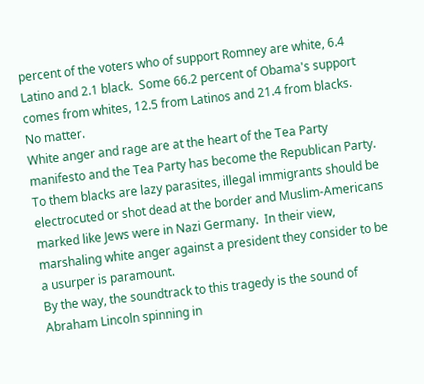percent of the voters who of support Romney are white, 6.4 Latino and 2.1 black.  Some 66.2 percent of Obama's support comes from whites, 12.5 from Latinos and 21.4 from blacks.
No matter.
White anger and rage are at the heart of the Tea Party manifesto and the Tea Party has become the Republican Party.  To them blacks are lazy parasites, illegal immigrants should be electrocuted or shot dead at the border and Muslim-Americans marked like Jews were in Nazi Germany.  In their view, marshaling white anger against a president they consider to be a usurper is paramount.
By the way, the soundtrack to this tragedy is the sound of Abraham Lincoln spinning in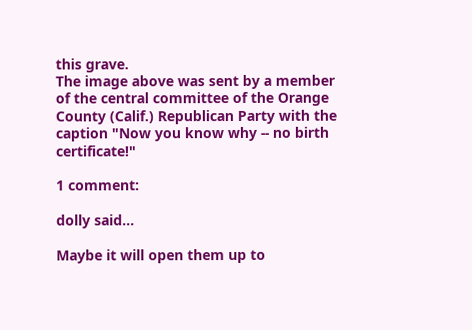this grave.
The image above was sent by a member of the central committee of the Orange County (Calif.) Republican Party with the caption "Now you know why -- no birth certificate!"

1 comment:

dolly said...

Maybe it will open them up to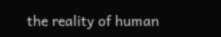the reality of human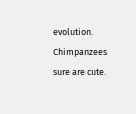evolution. Chimpanzees sure are cute.